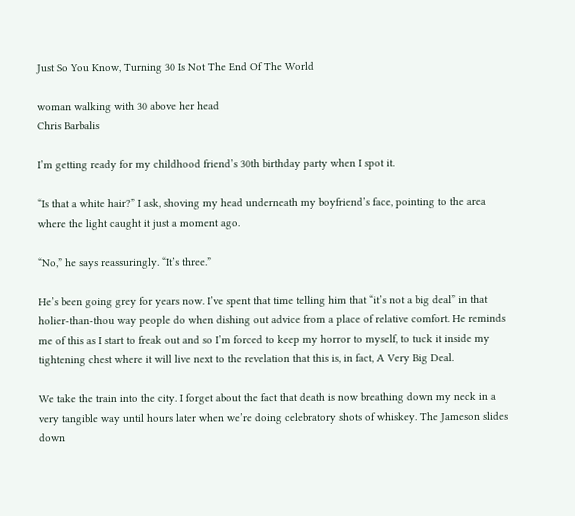Just So You Know, Turning 30 Is Not The End Of The World

woman walking with 30 above her head
Chris Barbalis

I’m getting ready for my childhood friend’s 30th birthday party when I spot it.

“Is that a white hair?” I ask, shoving my head underneath my boyfriend’s face, pointing to the area where the light caught it just a moment ago.

“No,” he says reassuringly. “It’s three.”

He’s been going grey for years now. I’ve spent that time telling him that “it’s not a big deal” in that holier-than-thou way people do when dishing out advice from a place of relative comfort. He reminds me of this as I start to freak out and so I’m forced to keep my horror to myself, to tuck it inside my tightening chest where it will live next to the revelation that this is, in fact, A Very Big Deal.

We take the train into the city. I forget about the fact that death is now breathing down my neck in a very tangible way until hours later when we’re doing celebratory shots of whiskey. The Jameson slides down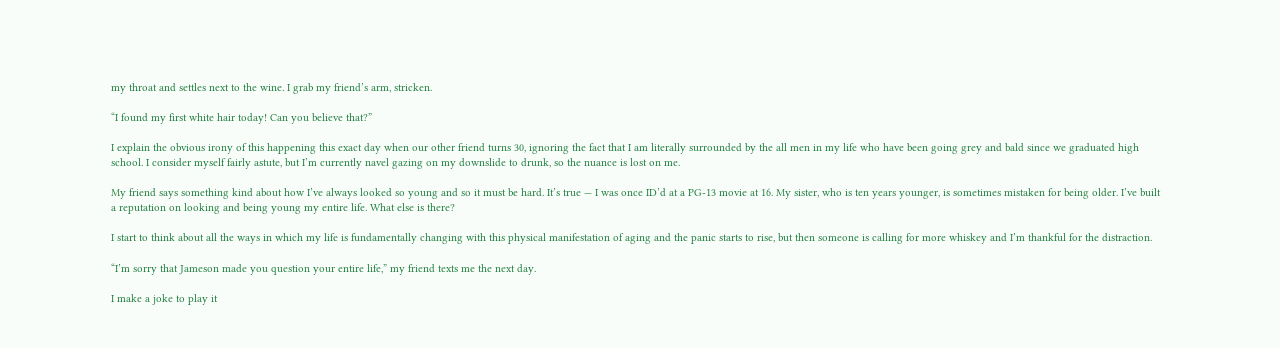my throat and settles next to the wine. I grab my friend’s arm, stricken.

“I found my first white hair today! Can you believe that?”

I explain the obvious irony of this happening this exact day when our other friend turns 30, ignoring the fact that I am literally surrounded by the all men in my life who have been going grey and bald since we graduated high school. I consider myself fairly astute, but I’m currently navel gazing on my downslide to drunk, so the nuance is lost on me.

My friend says something kind about how I’ve always looked so young and so it must be hard. It’s true — I was once ID’d at a PG-13 movie at 16. My sister, who is ten years younger, is sometimes mistaken for being older. I’ve built a reputation on looking and being young my entire life. What else is there?

I start to think about all the ways in which my life is fundamentally changing with this physical manifestation of aging and the panic starts to rise, but then someone is calling for more whiskey and I’m thankful for the distraction.

“I’m sorry that Jameson made you question your entire life,” my friend texts me the next day.

I make a joke to play it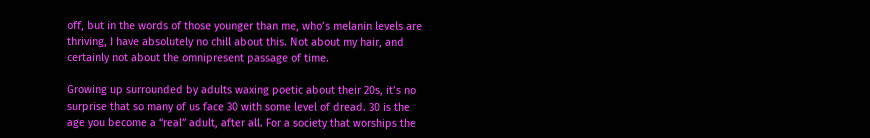off, but in the words of those younger than me, who’s melanin levels are thriving, I have absolutely no chill about this. Not about my hair, and certainly not about the omnipresent passage of time.

Growing up surrounded by adults waxing poetic about their 20s, it’s no surprise that so many of us face 30 with some level of dread. 30 is the age you become a “real” adult, after all. For a society that worships the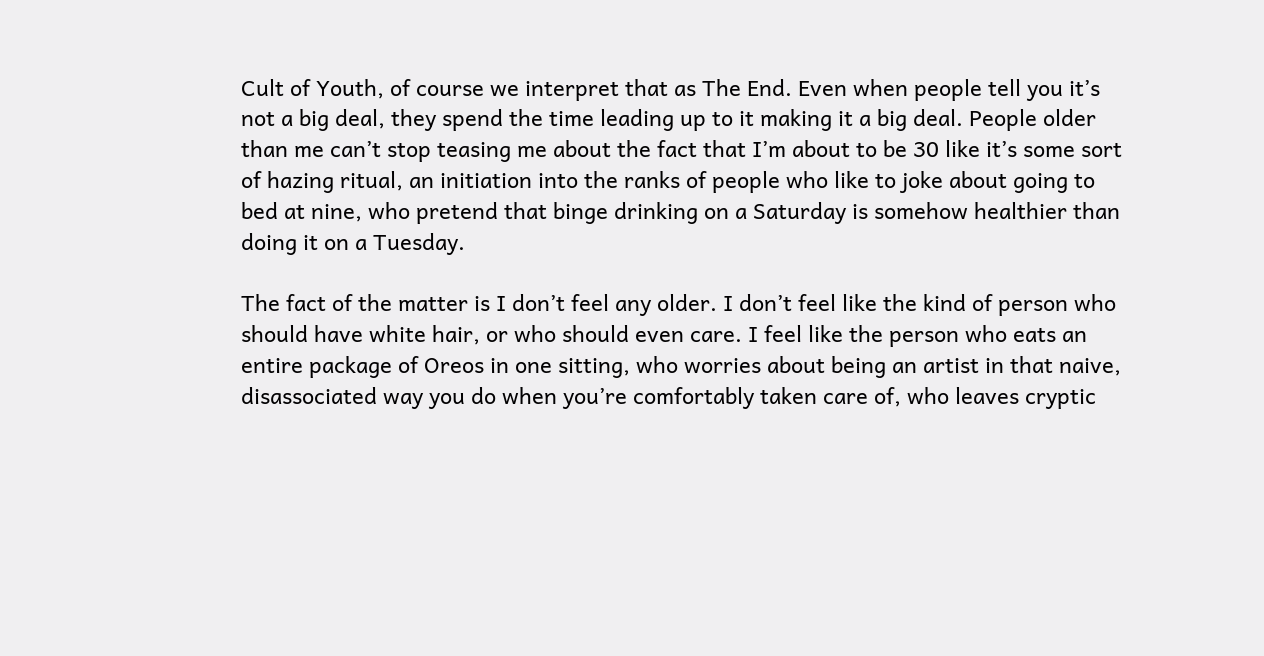Cult of Youth, of course we interpret that as The End. Even when people tell you it’s not a big deal, they spend the time leading up to it making it a big deal. People older than me can’t stop teasing me about the fact that I’m about to be 30 like it’s some sort of hazing ritual, an initiation into the ranks of people who like to joke about going to bed at nine, who pretend that binge drinking on a Saturday is somehow healthier than doing it on a Tuesday.

The fact of the matter is I don’t feel any older. I don’t feel like the kind of person who should have white hair, or who should even care. I feel like the person who eats an entire package of Oreos in one sitting, who worries about being an artist in that naive, disassociated way you do when you’re comfortably taken care of, who leaves cryptic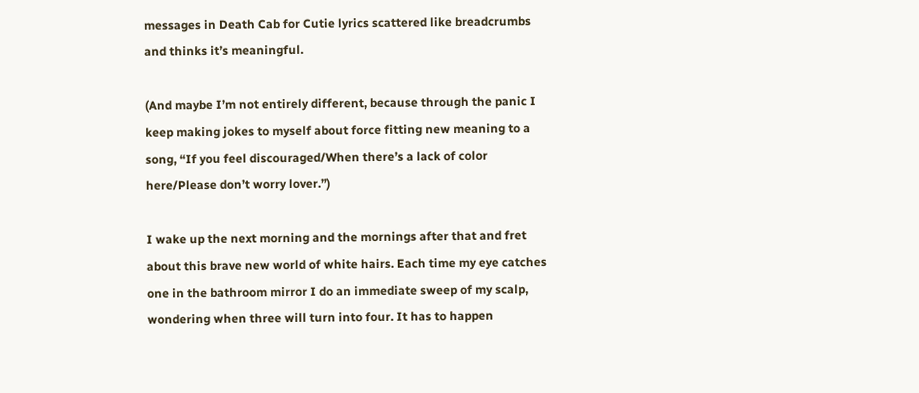messages in Death Cab for Cutie lyrics scattered like breadcrumbs and thinks it’s meaningful.

(And maybe I’m not entirely different, because through the panic I keep making jokes to myself about force fitting new meaning to a song, “If you feel discouraged/When there’s a lack of color here/Please don’t worry lover.”)

I wake up the next morning and the mornings after that and fret about this brave new world of white hairs. Each time my eye catches one in the bathroom mirror I do an immediate sweep of my scalp, wondering when three will turn into four. It has to happen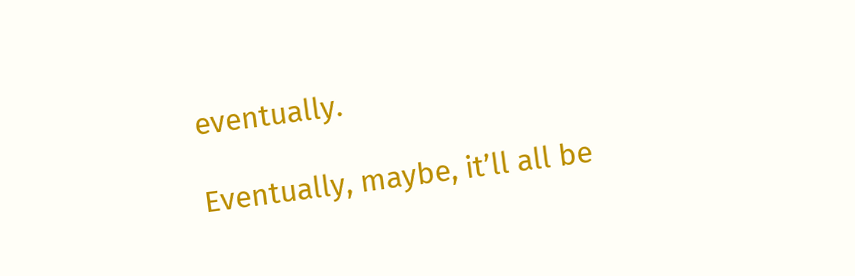eventually.

Eventually, maybe, it’ll all be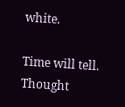white.

Time will tell. Thought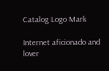Catalog Logo Mark

Internet aficionado and lover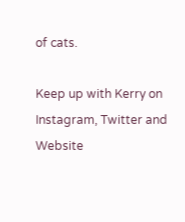of cats.

Keep up with Kerry on Instagram, Twitter and Website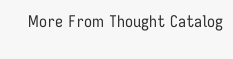More From Thought Catalog